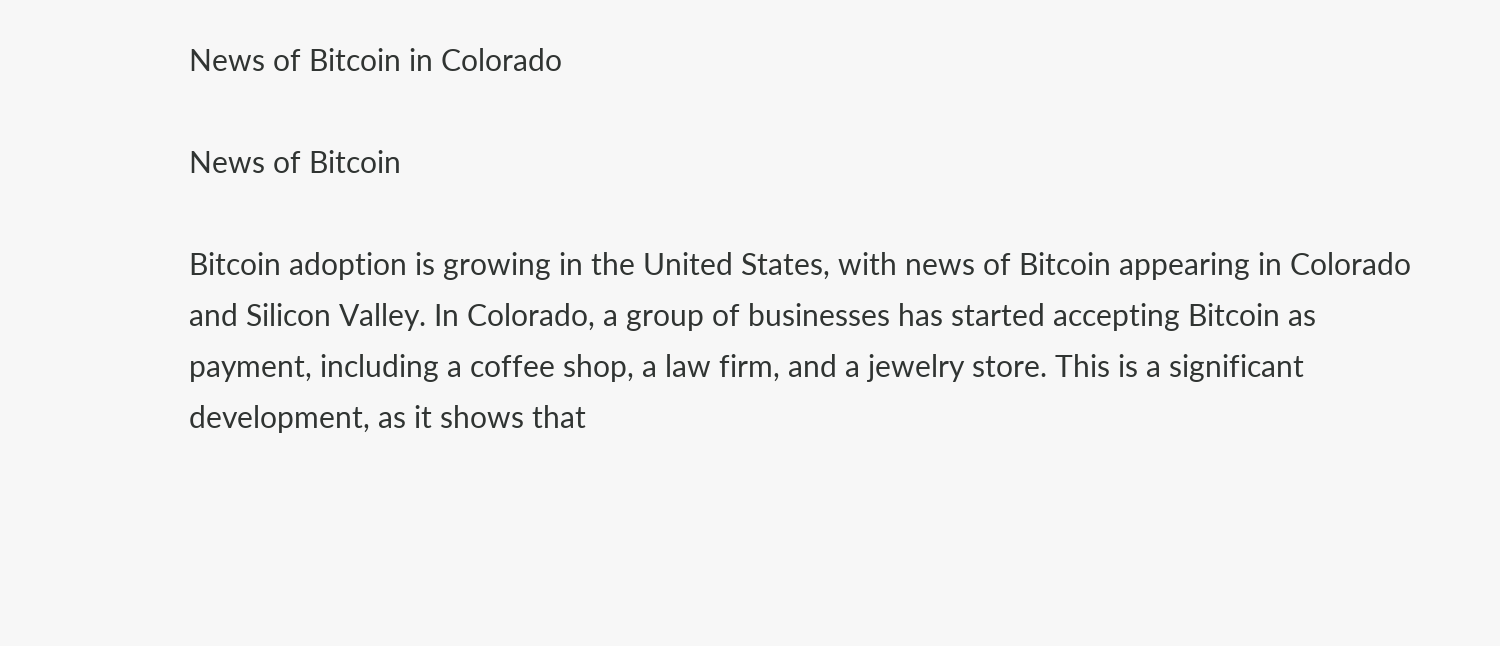News of Bitcoin in Colorado

News of Bitcoin

Bitcoin adoption is growing in the United States, with news of Bitcoin appearing in Colorado and Silicon Valley. In Colorado, a group of businesses has started accepting Bitcoin as payment, including a coffee shop, a law firm, and a jewelry store. This is a significant development, as it shows that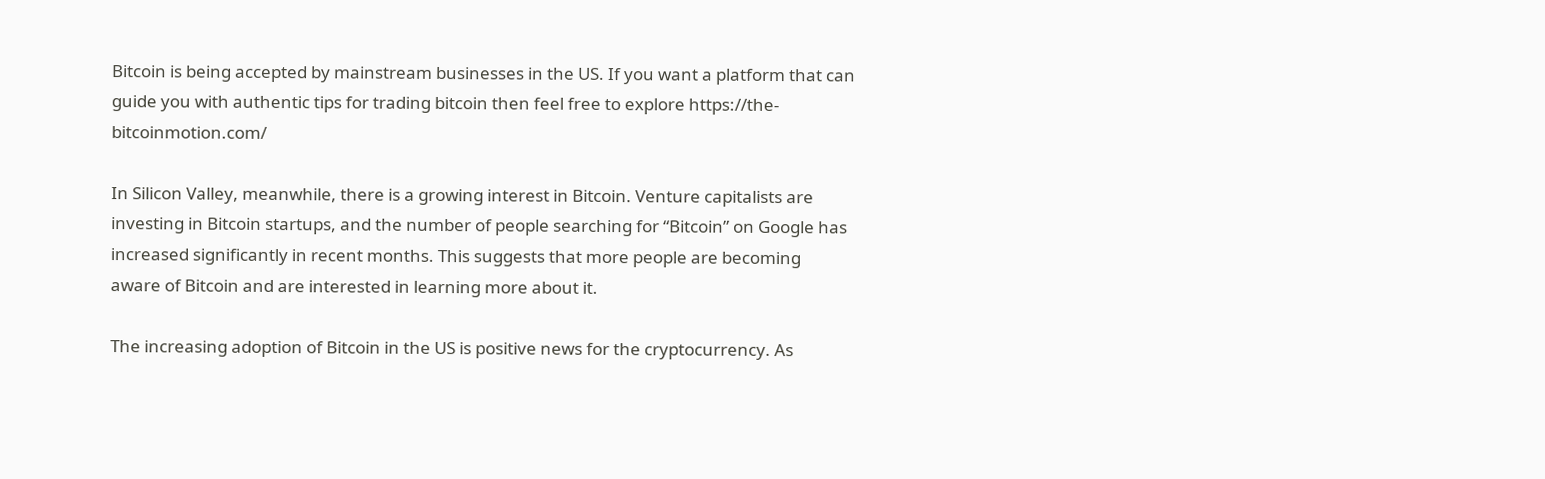Bitcoin is being accepted by mainstream businesses in the US. If you want a platform that can guide you with authentic tips for trading bitcoin then feel free to explore https://the-bitcoinmotion.com/

In Silicon Valley, meanwhile, there is a growing interest in Bitcoin. Venture capitalists are investing in Bitcoin startups, and the number of people searching for “Bitcoin” on Google has increased significantly in recent months. This suggests that more people are becoming aware of Bitcoin and are interested in learning more about it.

The increasing adoption of Bitcoin in the US is positive news for the cryptocurrency. As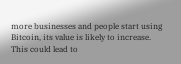more businesses and people start using Bitcoin, its value is likely to increase. This could lead to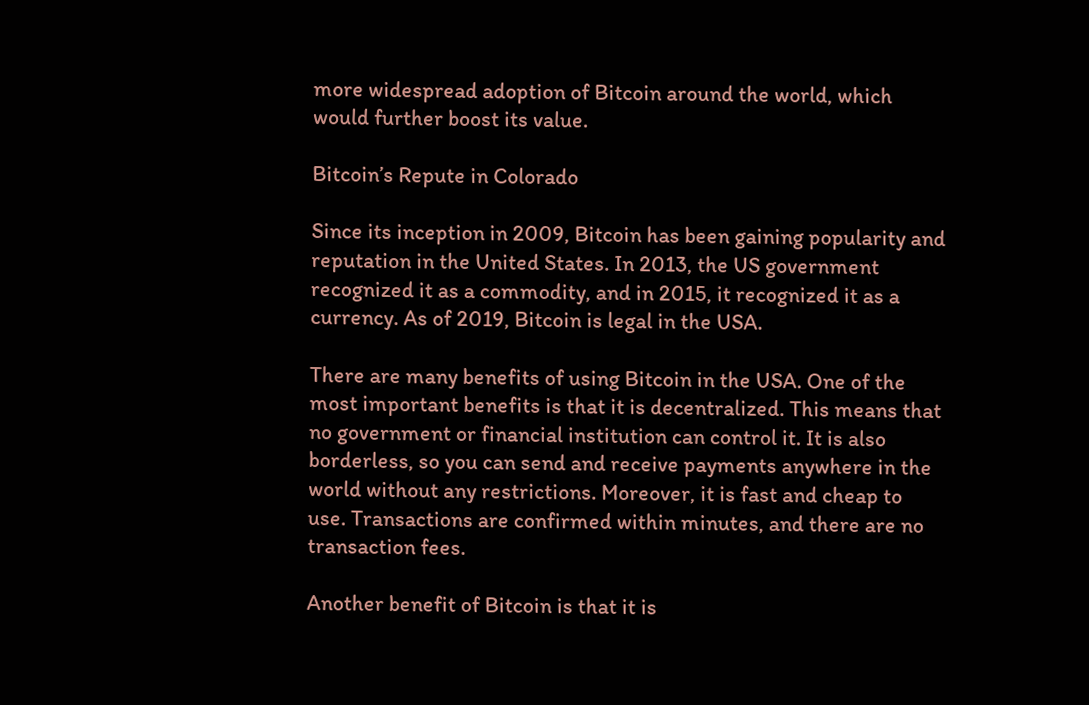more widespread adoption of Bitcoin around the world, which would further boost its value.

Bitcoin’s Repute in Colorado

Since its inception in 2009, Bitcoin has been gaining popularity and reputation in the United States. In 2013, the US government recognized it as a commodity, and in 2015, it recognized it as a currency. As of 2019, Bitcoin is legal in the USA.

There are many benefits of using Bitcoin in the USA. One of the most important benefits is that it is decentralized. This means that no government or financial institution can control it. It is also borderless, so you can send and receive payments anywhere in the world without any restrictions. Moreover, it is fast and cheap to use. Transactions are confirmed within minutes, and there are no transaction fees.

Another benefit of Bitcoin is that it is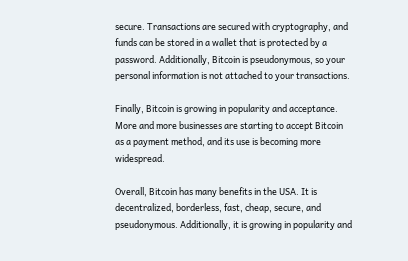secure. Transactions are secured with cryptography, and funds can be stored in a wallet that is protected by a password. Additionally, Bitcoin is pseudonymous, so your personal information is not attached to your transactions.

Finally, Bitcoin is growing in popularity and acceptance. More and more businesses are starting to accept Bitcoin as a payment method, and its use is becoming more widespread.

Overall, Bitcoin has many benefits in the USA. It is decentralized, borderless, fast, cheap, secure, and pseudonymous. Additionally, it is growing in popularity and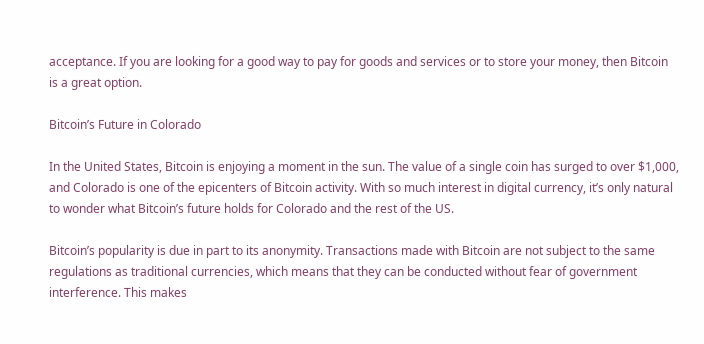acceptance. If you are looking for a good way to pay for goods and services or to store your money, then Bitcoin is a great option.

Bitcoin’s Future in Colorado

In the United States, Bitcoin is enjoying a moment in the sun. The value of a single coin has surged to over $1,000, and Colorado is one of the epicenters of Bitcoin activity. With so much interest in digital currency, it’s only natural to wonder what Bitcoin’s future holds for Colorado and the rest of the US.

Bitcoin’s popularity is due in part to its anonymity. Transactions made with Bitcoin are not subject to the same regulations as traditional currencies, which means that they can be conducted without fear of government interference. This makes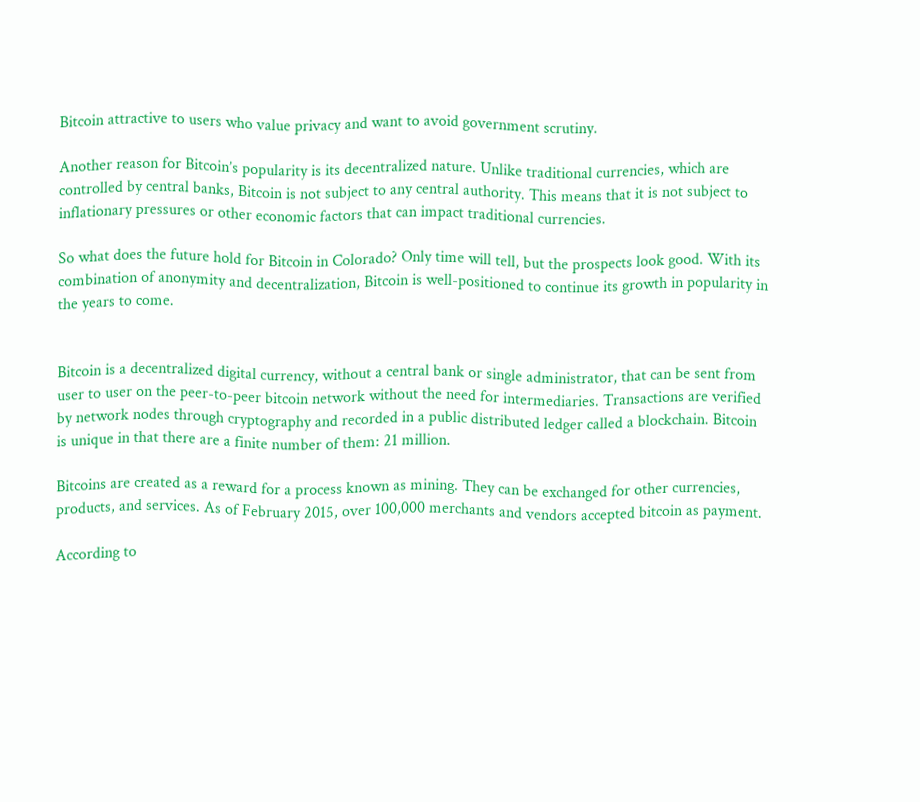Bitcoin attractive to users who value privacy and want to avoid government scrutiny.

Another reason for Bitcoin’s popularity is its decentralized nature. Unlike traditional currencies, which are controlled by central banks, Bitcoin is not subject to any central authority. This means that it is not subject to inflationary pressures or other economic factors that can impact traditional currencies.

So what does the future hold for Bitcoin in Colorado? Only time will tell, but the prospects look good. With its combination of anonymity and decentralization, Bitcoin is well-positioned to continue its growth in popularity in the years to come.


Bitcoin is a decentralized digital currency, without a central bank or single administrator, that can be sent from user to user on the peer-to-peer bitcoin network without the need for intermediaries. Transactions are verified by network nodes through cryptography and recorded in a public distributed ledger called a blockchain. Bitcoin is unique in that there are a finite number of them: 21 million.

Bitcoins are created as a reward for a process known as mining. They can be exchanged for other currencies, products, and services. As of February 2015, over 100,000 merchants and vendors accepted bitcoin as payment.

According to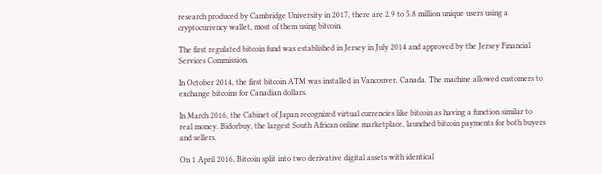research produced by Cambridge University in 2017, there are 2.9 to 5.8 million unique users using a cryptocurrency wallet, most of them using bitcoin.

The first regulated bitcoin fund was established in Jersey in July 2014 and approved by the Jersey Financial Services Commission.

In October 2014, the first bitcoin ATM was installed in Vancouver, Canada. The machine allowed customers to exchange bitcoins for Canadian dollars.

In March 2016, the Cabinet of Japan recognized virtual currencies like bitcoin as having a function similar to real money. Bidorbuy, the largest South African online marketplace, launched bitcoin payments for both buyers and sellers.

On 1 April 2016, Bitcoin split into two derivative digital assets with identical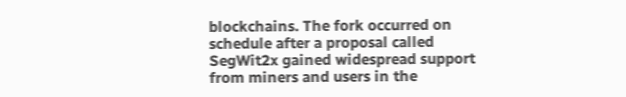blockchains. The fork occurred on schedule after a proposal called SegWit2x gained widespread support from miners and users in the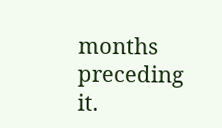months preceding it.